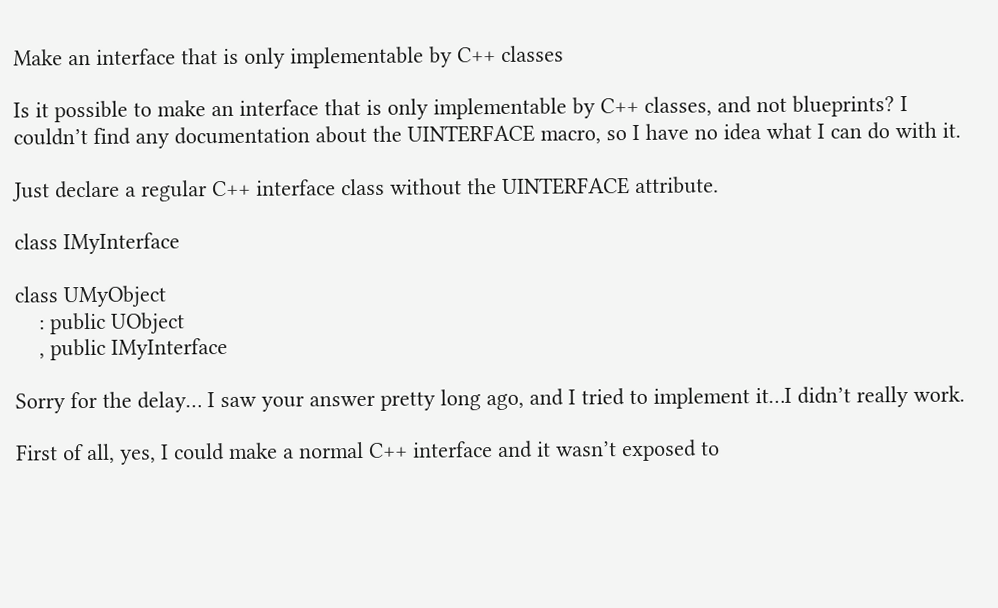Make an interface that is only implementable by C++ classes

Is it possible to make an interface that is only implementable by C++ classes, and not blueprints? I couldn’t find any documentation about the UINTERFACE macro, so I have no idea what I can do with it.

Just declare a regular C++ interface class without the UINTERFACE attribute.

class IMyInterface

class UMyObject
    : public UObject
    , public IMyInterface

Sorry for the delay… I saw your answer pretty long ago, and I tried to implement it…I didn’t really work.

First of all, yes, I could make a normal C++ interface and it wasn’t exposed to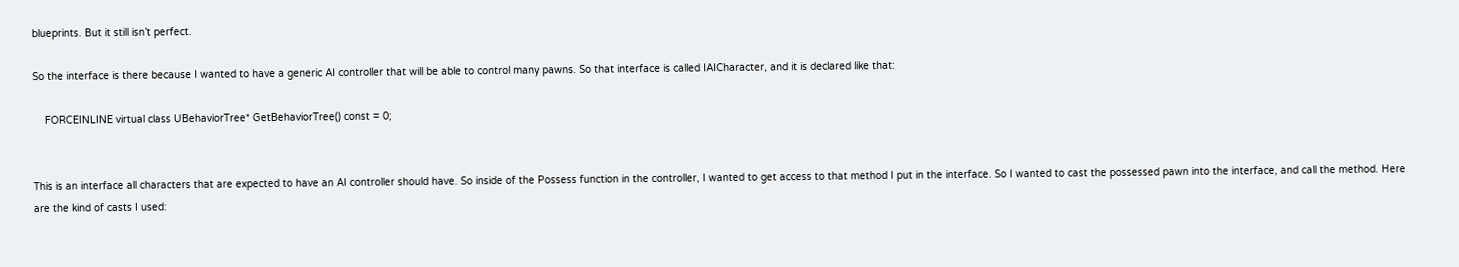blueprints. But it still isn’t perfect.

So the interface is there because I wanted to have a generic AI controller that will be able to control many pawns. So that interface is called IAICharacter, and it is declared like that:

    FORCEINLINE virtual class UBehaviorTree* GetBehaviorTree() const = 0;


This is an interface all characters that are expected to have an AI controller should have. So inside of the Possess function in the controller, I wanted to get access to that method I put in the interface. So I wanted to cast the possessed pawn into the interface, and call the method. Here are the kind of casts I used: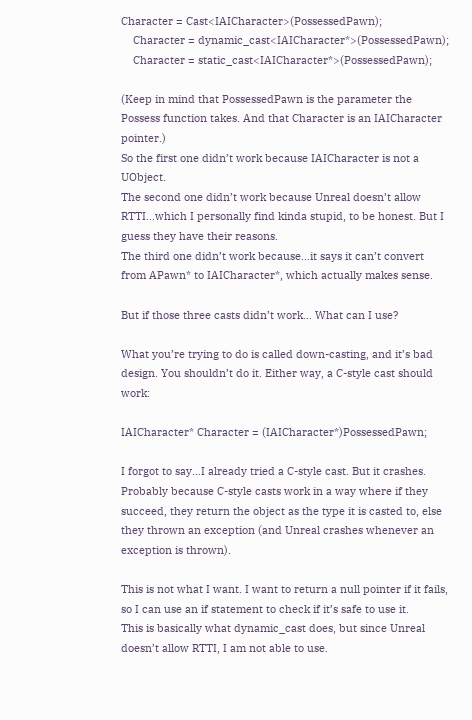Character = Cast<IAICharacter>(PossessedPawn);
    Character = dynamic_cast<IAICharacter*>(PossessedPawn);
    Character = static_cast<IAICharacter*>(PossessedPawn);

(Keep in mind that PossessedPawn is the parameter the Possess function takes. And that Character is an IAICharacter pointer.)
So the first one didn’t work because IAICharacter is not a UObject.
The second one didn’t work because Unreal doesn’t allow RTTI…which I personally find kinda stupid, to be honest. But I guess they have their reasons.
The third one didn’t work because…it says it can’t convert from APawn* to IAICharacter*, which actually makes sense.

But if those three casts didn’t work… What can I use?

What you’re trying to do is called down-casting, and it’s bad design. You shouldn’t do it. Either way, a C-style cast should work:

IAICharacter* Character = (IAICharacter*)PossessedPawn;

I forgot to say…I already tried a C-style cast. But it crashes. Probably because C-style casts work in a way where if they succeed, they return the object as the type it is casted to, else they thrown an exception (and Unreal crashes whenever an exception is thrown).

This is not what I want. I want to return a null pointer if it fails, so I can use an if statement to check if it’s safe to use it.
This is basically what dynamic_cast does, but since Unreal doesn’t allow RTTI, I am not able to use.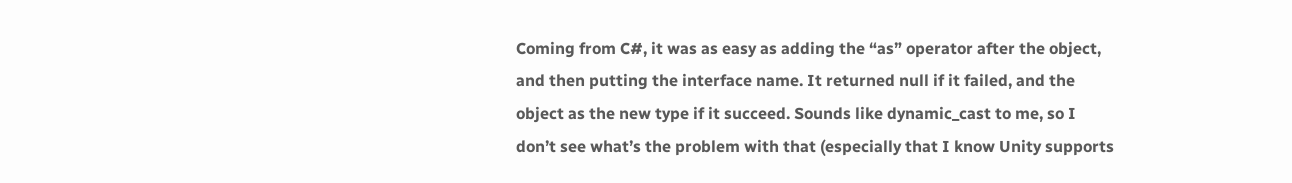Coming from C#, it was as easy as adding the “as” operator after the object, and then putting the interface name. It returned null if it failed, and the object as the new type if it succeed. Sounds like dynamic_cast to me, so I don’t see what’s the problem with that (especially that I know Unity supports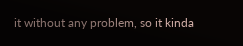it without any problem, so it kinda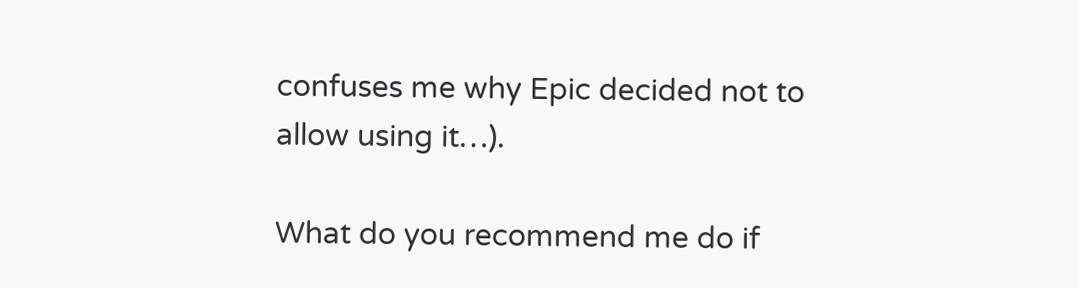confuses me why Epic decided not to allow using it…).

What do you recommend me do if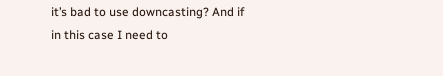it’s bad to use downcasting? And if in this case I need to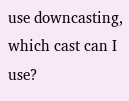use downcasting, which cast can I use?